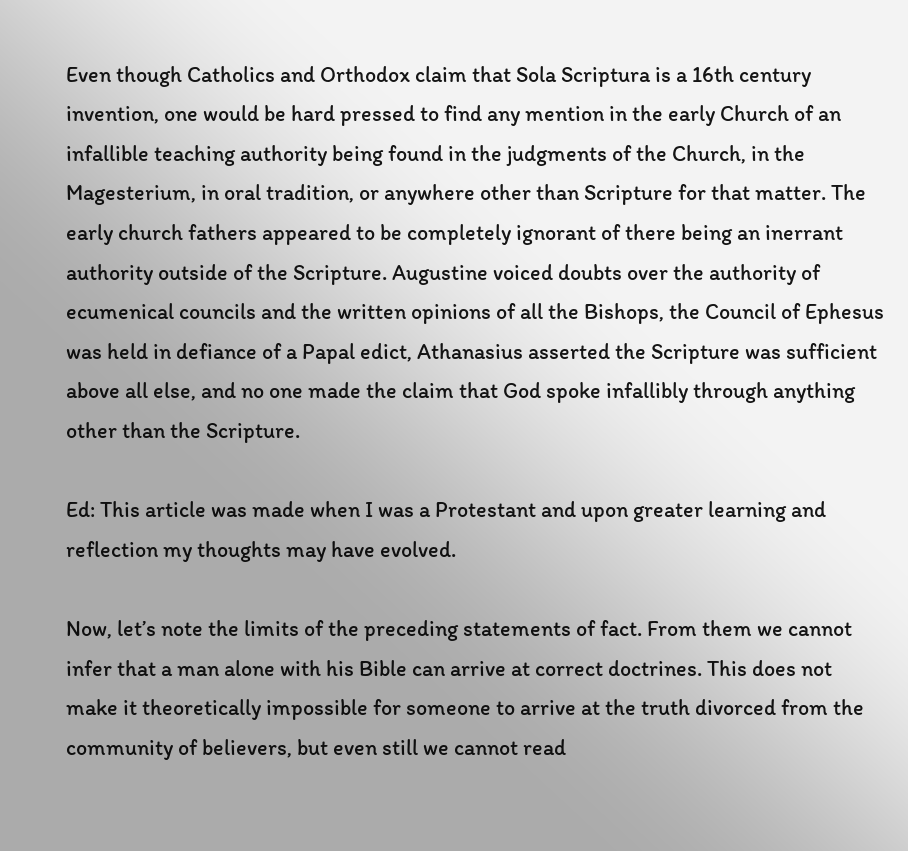Even though Catholics and Orthodox claim that Sola Scriptura is a 16th century invention, one would be hard pressed to find any mention in the early Church of an infallible teaching authority being found in the judgments of the Church, in the Magesterium, in oral tradition, or anywhere other than Scripture for that matter. The early church fathers appeared to be completely ignorant of there being an inerrant authority outside of the Scripture. Augustine voiced doubts over the authority of ecumenical councils and the written opinions of all the Bishops, the Council of Ephesus was held in defiance of a Papal edict, Athanasius asserted the Scripture was sufficient above all else, and no one made the claim that God spoke infallibly through anything other than the Scripture.

Ed: This article was made when I was a Protestant and upon greater learning and reflection my thoughts may have evolved.

Now, let’s note the limits of the preceding statements of fact. From them we cannot infer that a man alone with his Bible can arrive at correct doctrines. This does not make it theoretically impossible for someone to arrive at the truth divorced from the community of believers, but even still we cannot read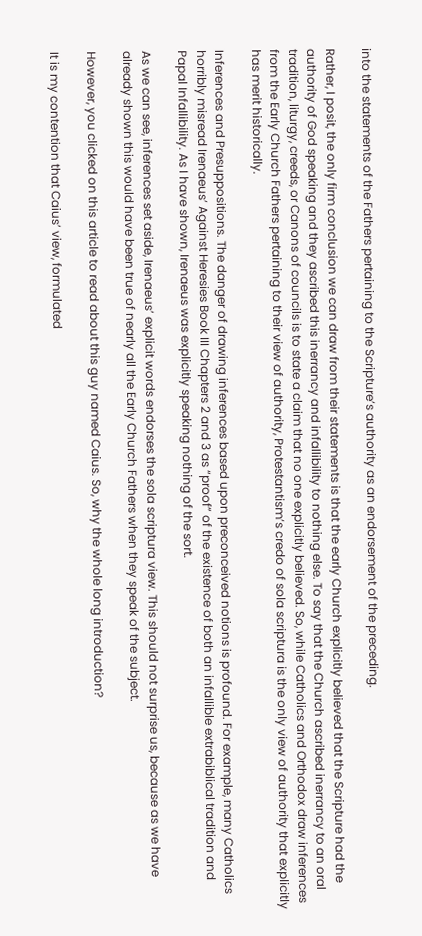into the statements of the Fathers pertaining to the Scripture’s authority as an endorsement of the preceding.

Rather, I posit, the only firm conclusion we can draw from their statements is that the early Church explicitly believed that the Scripture had the authority of God speaking and they ascribed this inerrancy and infallibility to nothing else. To say that the Church ascribed inerrancy to an oral tradition, liturgy, creeds, or Canons of councils is to state a claim that no one explicitly believed. So, while Catholics and Orthodox draw inferences from the Early Church Fathers pertaining to their view of authority, Protestantism’s credo of sola scriptura is the only view of authority that explicitly has merit historically.

Inferences and Presuppositions. The danger of drawing inferences based upon preconceived notions is profound. For example, many Catholics horribly misread Irenaeus’ Against Heresies Book III Chapters 2 and 3 as “proof” of the existence of both an infallible extrabiblical tradition and Papal Infallibility. As I have shown, Irenaeus was explicitly speaking nothing of the sort.

As we can see, inferences set aside, Irenaeus’ explicit words endorses the sola scriptura view. This should not surprise us, because as we have already shown this would have been true of nearly all the Early Church Fathers when they speak of the subject.

However, you clicked on this article to read about this guy named Caius. So, why the whole long introduction?

It is my contention that Caius’ view, formulated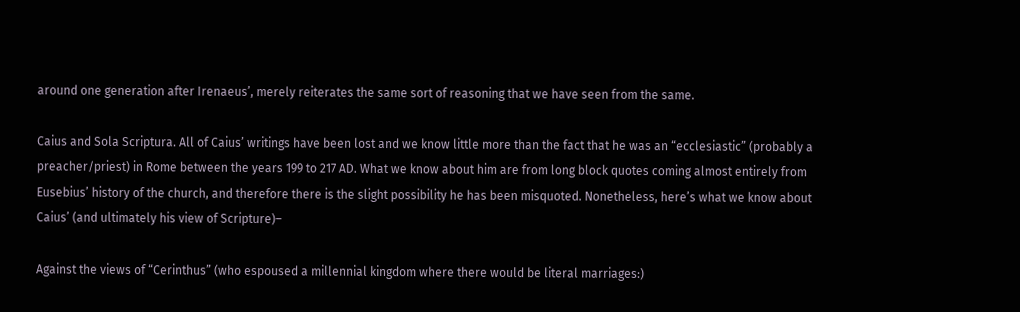around one generation after Irenaeus’, merely reiterates the same sort of reasoning that we have seen from the same.

Caius and Sola Scriptura. All of Caius’ writings have been lost and we know little more than the fact that he was an “ecclesiastic” (probably a preacher/priest) in Rome between the years 199 to 217 AD. What we know about him are from long block quotes coming almost entirely from Eusebius’ history of the church, and therefore there is the slight possibility he has been misquoted. Nonetheless, here’s what we know about Caius’ (and ultimately his view of Scripture)–

Against the views of “Cerinthus” (who espoused a millennial kingdom where there would be literal marriages:)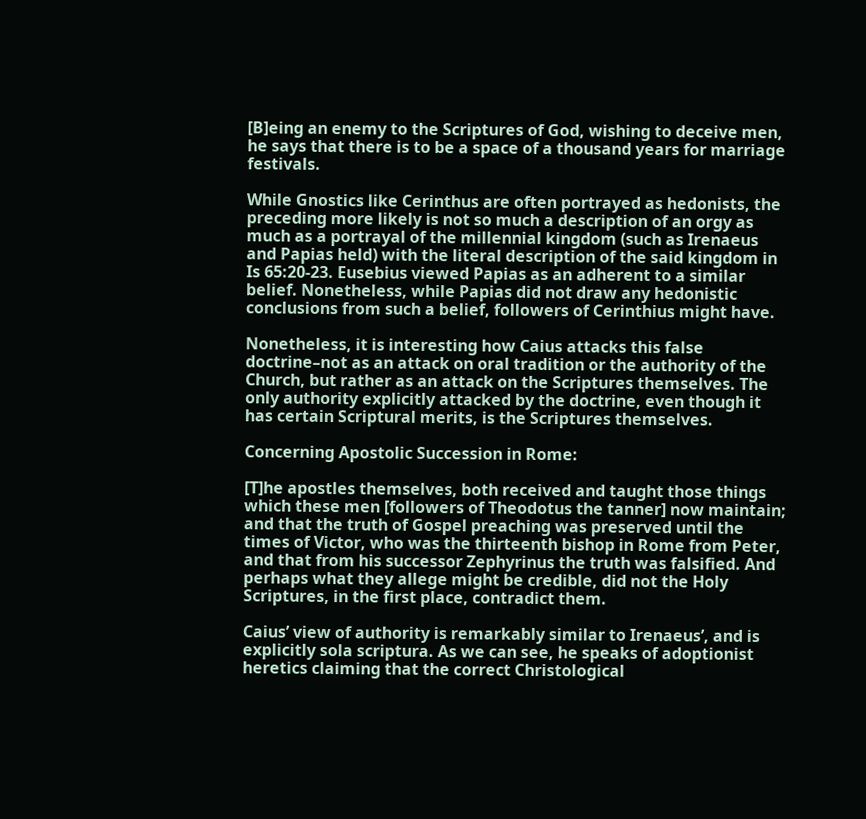[B]eing an enemy to the Scriptures of God, wishing to deceive men, he says that there is to be a space of a thousand years for marriage festivals.

While Gnostics like Cerinthus are often portrayed as hedonists, the preceding more likely is not so much a description of an orgy as much as a portrayal of the millennial kingdom (such as Irenaeus and Papias held) with the literal description of the said kingdom in Is 65:20-23. Eusebius viewed Papias as an adherent to a similar belief. Nonetheless, while Papias did not draw any hedonistic conclusions from such a belief, followers of Cerinthius might have.

Nonetheless, it is interesting how Caius attacks this false doctrine–not as an attack on oral tradition or the authority of the Church, but rather as an attack on the Scriptures themselves. The only authority explicitly attacked by the doctrine, even though it has certain Scriptural merits, is the Scriptures themselves.

Concerning Apostolic Succession in Rome:

[T]he apostles themselves, both received and taught those things which these men [followers of Theodotus the tanner] now maintain; and that the truth of Gospel preaching was preserved until the times of Victor, who was the thirteenth bishop in Rome from Peter, and that from his successor Zephyrinus the truth was falsified. And perhaps what they allege might be credible, did not the Holy Scriptures, in the first place, contradict them.

Caius’ view of authority is remarkably similar to Irenaeus’, and is explicitly sola scriptura. As we can see, he speaks of adoptionist heretics claiming that the correct Christological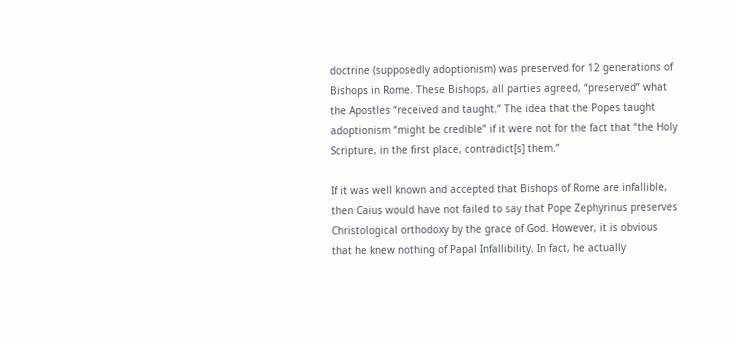doctrine (supposedly adoptionism) was preserved for 12 generations of Bishops in Rome. These Bishops, all parties agreed, “preserved” what the Apostles “received and taught.” The idea that the Popes taught adoptionism “might be credible” if it were not for the fact that “the Holy Scripture, in the first place, contradict[s] them.”

If it was well known and accepted that Bishops of Rome are infallible, then Caius would have not failed to say that Pope Zephyrinus preserves Christological orthodoxy by the grace of God. However, it is obvious that he knew nothing of Papal Infallibility. In fact, he actually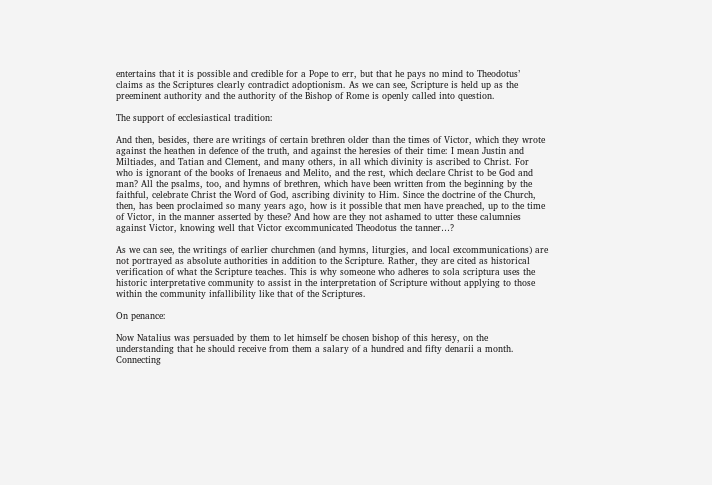entertains that it is possible and credible for a Pope to err, but that he pays no mind to Theodotus’ claims as the Scriptures clearly contradict adoptionism. As we can see, Scripture is held up as the preeminent authority and the authority of the Bishop of Rome is openly called into question.

The support of ecclesiastical tradition:

And then, besides, there are writings of certain brethren older than the times of Victor, which they wrote against the heathen in defence of the truth, and against the heresies of their time: I mean Justin and Miltiades, and Tatian and Clement, and many others, in all which divinity is ascribed to Christ. For who is ignorant of the books of Irenaeus and Melito, and the rest, which declare Christ to be God and man? All the psalms, too, and hymns of brethren, which have been written from the beginning by the faithful, celebrate Christ the Word of God, ascribing divinity to Him. Since the doctrine of the Church, then, has been proclaimed so many years ago, how is it possible that men have preached, up to the time of Victor, in the manner asserted by these? And how are they not ashamed to utter these calumnies against Victor, knowing well that Victor excommunicated Theodotus the tanner…?

As we can see, the writings of earlier churchmen (and hymns, liturgies, and local excommunications) are not portrayed as absolute authorities in addition to the Scripture. Rather, they are cited as historical verification of what the Scripture teaches. This is why someone who adheres to sola scriptura uses the historic interpretative community to assist in the interpretation of Scripture without applying to those within the community infallibility like that of the Scriptures.

On penance:

Now Natalius was persuaded by them to let himself be chosen bishop of this heresy, on the understanding that he should receive from them a salary of a hundred and fifty denarii a month. Connecting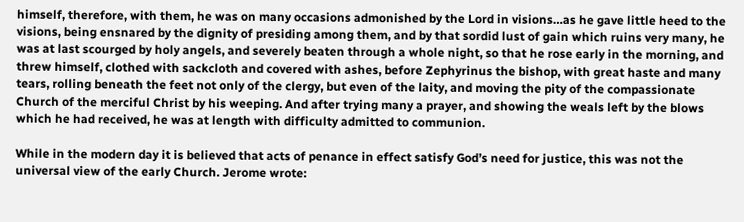himself, therefore, with them, he was on many occasions admonished by the Lord in visions…as he gave little heed to the visions, being ensnared by the dignity of presiding among them, and by that sordid lust of gain which ruins very many, he was at last scourged by holy angels, and severely beaten through a whole night, so that he rose early in the morning, and threw himself, clothed with sackcloth and covered with ashes, before Zephyrinus the bishop, with great haste and many tears, rolling beneath the feet not only of the clergy, but even of the laity, and moving the pity of the compassionate Church of the merciful Christ by his weeping. And after trying many a prayer, and showing the weals left by the blows which he had received, he was at length with difficulty admitted to communion.

While in the modern day it is believed that acts of penance in effect satisfy God’s need for justice, this was not the universal view of the early Church. Jerome wrote: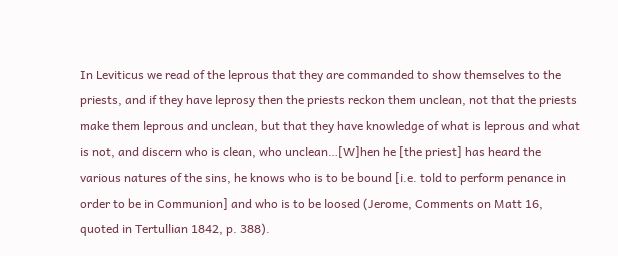In Leviticus we read of the leprous that they are commanded to show themselves to the priests, and if they have leprosy then the priests reckon them unclean, not that the priests make them leprous and unclean, but that they have knowledge of what is leprous and what is not, and discern who is clean, who unclean…[W]hen he [the priest] has heard the various natures of the sins, he knows who is to be bound [i.e. told to perform penance in order to be in Communion] and who is to be loosed (Jerome, Comments on Matt 16, quoted in Tertullian 1842, p. 388).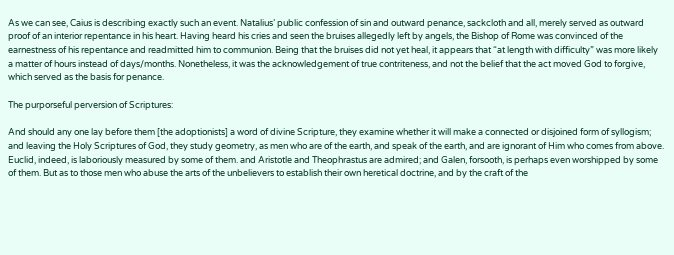As we can see, Caius is describing exactly such an event. Natalius’ public confession of sin and outward penance, sackcloth and all, merely served as outward proof of an interior repentance in his heart. Having heard his cries and seen the bruises allegedly left by angels, the Bishop of Rome was convinced of the earnestness of his repentance and readmitted him to communion. Being that the bruises did not yet heal, it appears that “at length with difficulty” was more likely a matter of hours instead of days/months. Nonetheless, it was the acknowledgement of true contriteness, and not the belief that the act moved God to forgive, which served as the basis for penance.

The purporseful perversion of Scriptures:

And should any one lay before them [the adoptionists] a word of divine Scripture, they examine whether it will make a connected or disjoined form of syllogism; and leaving the Holy Scriptures of God, they study geometry, as men who are of the earth, and speak of the earth, and are ignorant of Him who comes from above. Euclid, indeed, is laboriously measured by some of them. and Aristotle and Theophrastus are admired; and Galen, forsooth, is perhaps even worshipped by some of them. But as to those men who abuse the arts of the unbelievers to establish their own heretical doctrine, and by the craft of the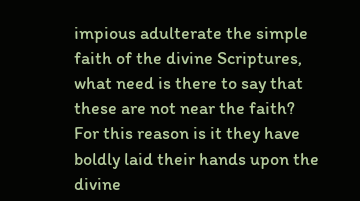impious adulterate the simple faith of the divine Scriptures, what need is there to say that these are not near the faith? For this reason is it they have boldly laid their hands upon the divine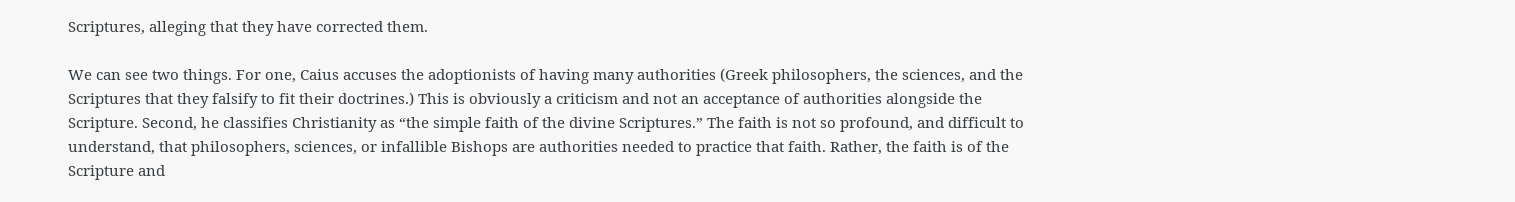Scriptures, alleging that they have corrected them.

We can see two things. For one, Caius accuses the adoptionists of having many authorities (Greek philosophers, the sciences, and the Scriptures that they falsify to fit their doctrines.) This is obviously a criticism and not an acceptance of authorities alongside the Scripture. Second, he classifies Christianity as “the simple faith of the divine Scriptures.” The faith is not so profound, and difficult to understand, that philosophers, sciences, or infallible Bishops are authorities needed to practice that faith. Rather, the faith is of the Scripture and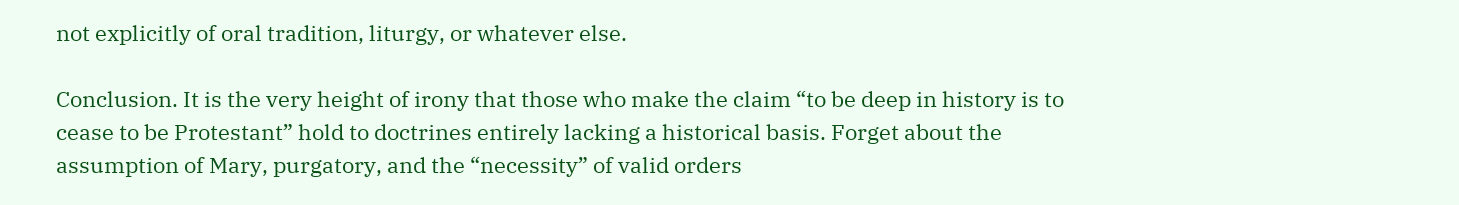not explicitly of oral tradition, liturgy, or whatever else.

Conclusion. It is the very height of irony that those who make the claim “to be deep in history is to cease to be Protestant” hold to doctrines entirely lacking a historical basis. Forget about the assumption of Mary, purgatory, and the “necessity” of valid orders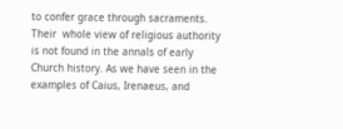to confer grace through sacraments. Their  whole view of religious authority is not found in the annals of early Church history. As we have seen in the examples of Caius, Irenaeus, and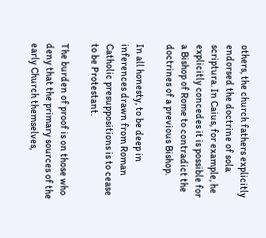others, the church fathers explicitly endorsed the doctrine of sola scriptura. In Caius, for example, he explicitly concedes it is possible for a Bishop of Rome to contradict the doctrines of a previous Bishop.

In all honesty, to be deep in inferences drawn from Roman Catholic presuppositions is to cease to be Protestant.

The burden of proof is on those who deny that the primary sources of the early Church themselves,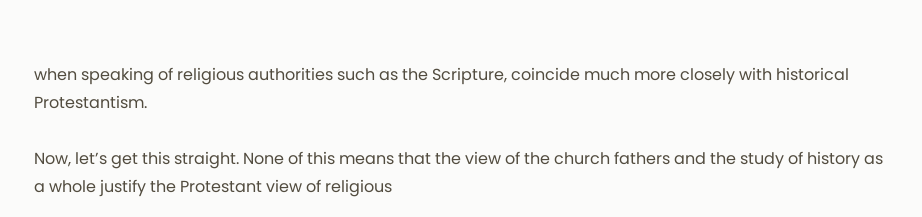when speaking of religious authorities such as the Scripture, coincide much more closely with historical Protestantism.

Now, let’s get this straight. None of this means that the view of the church fathers and the study of history as a whole justify the Protestant view of religious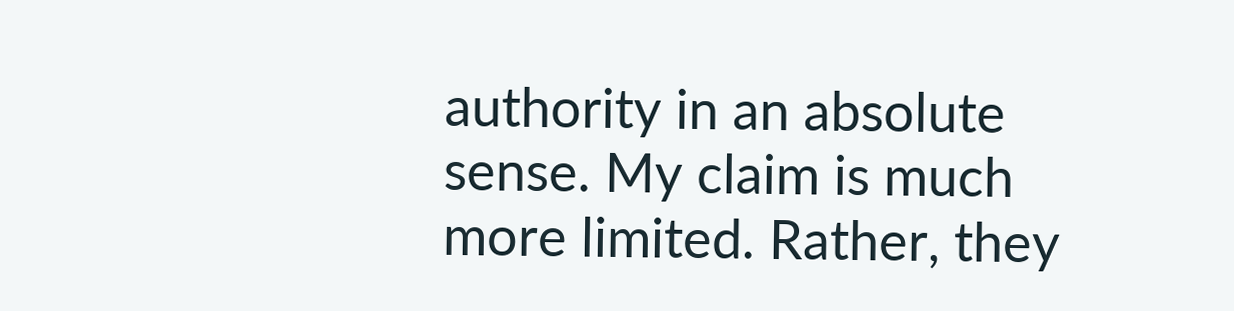authority in an absolute sense. My claim is much more limited. Rather, they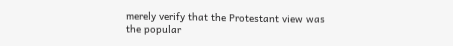merely verify that the Protestant view was the popular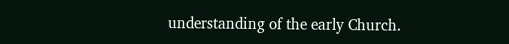understanding of the early Church.